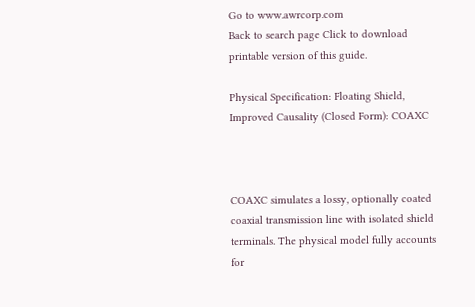Go to www.awrcorp.com
Back to search page Click to download printable version of this guide.

Physical Specification: Floating Shield, Improved Causality (Closed Form): COAXC



COAXC simulates a lossy, optionally coated coaxial transmission line with isolated shield terminals. The physical model fully accounts for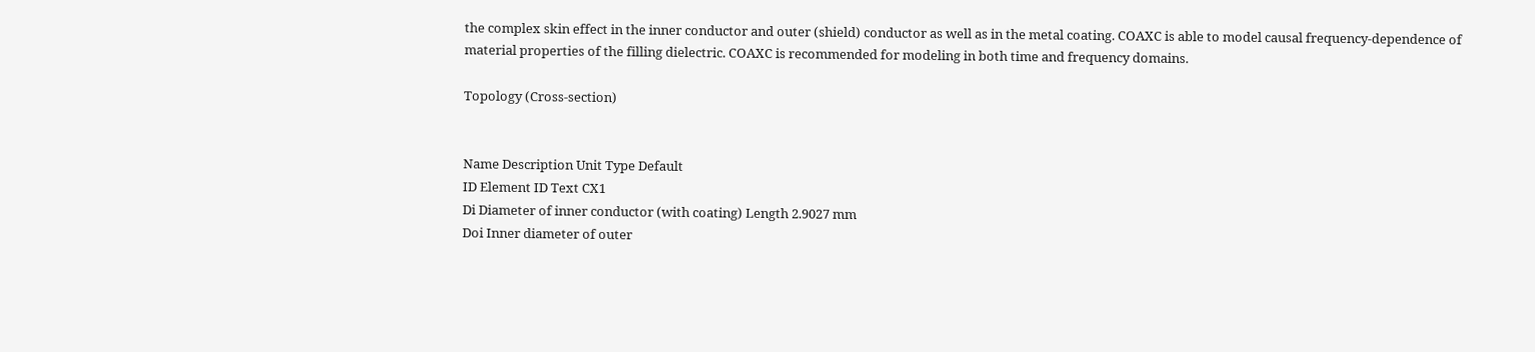the complex skin effect in the inner conductor and outer (shield) conductor as well as in the metal coating. COAXC is able to model causal frequency-dependence of material properties of the filling dielectric. COAXC is recommended for modeling in both time and frequency domains.

Topology (Cross-section)


Name Description Unit Type Default
ID Element ID Text CX1
Di Diameter of inner conductor (with coating) Length 2.9027 mm
Doi Inner diameter of outer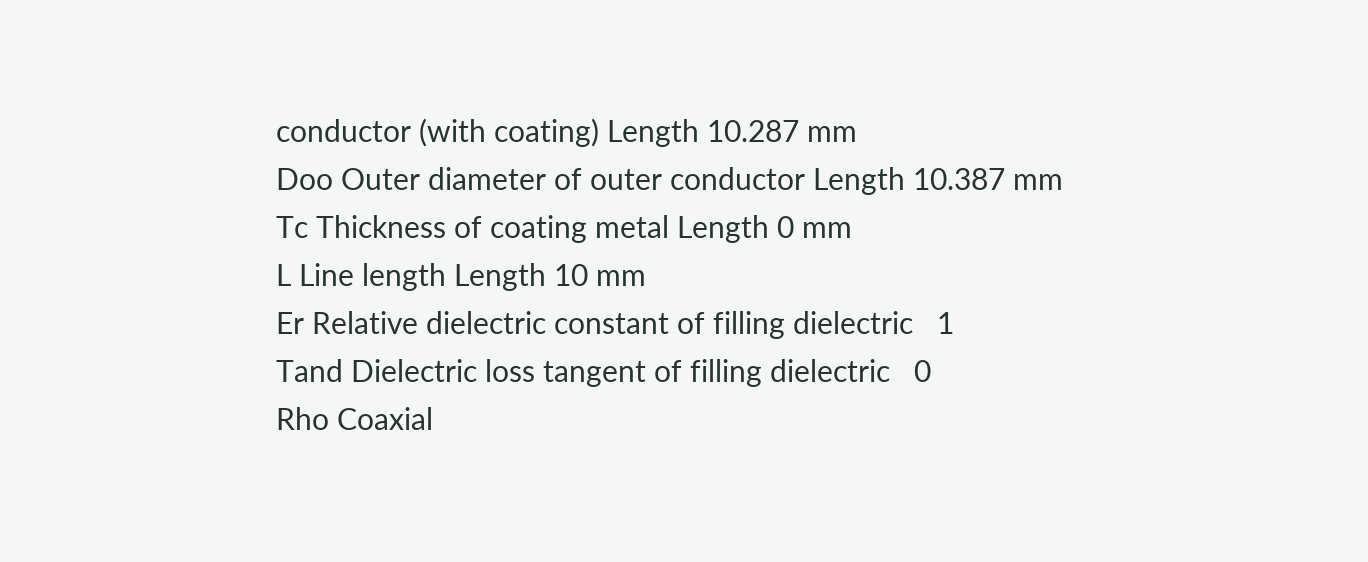conductor (with coating) Length 10.287 mm
Doo Outer diameter of outer conductor Length 10.387 mm
Tc Thickness of coating metal Length 0 mm
L Line length Length 10 mm
Er Relative dielectric constant of filling dielectric   1
Tand Dielectric loss tangent of filling dielectric   0
Rho Coaxial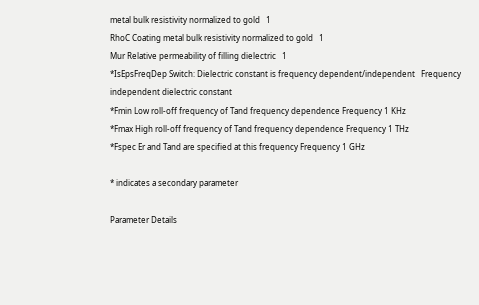metal bulk resistivity normalized to gold   1
RhoC Coating metal bulk resistivity normalized to gold   1
Mur Relative permeability of filling dielectric   1
*IsEpsFreqDep Switch: Dielectric constant is frequency dependent/independent   Frequency independent dielectric constant
*Fmin Low roll-off frequency of Tand frequency dependence Frequency 1 KHz
*Fmax High roll-off frequency of Tand frequency dependence Frequency 1 THz
*Fspec Er and Tand are specified at this frequency Frequency 1 GHz

* indicates a secondary parameter

Parameter Details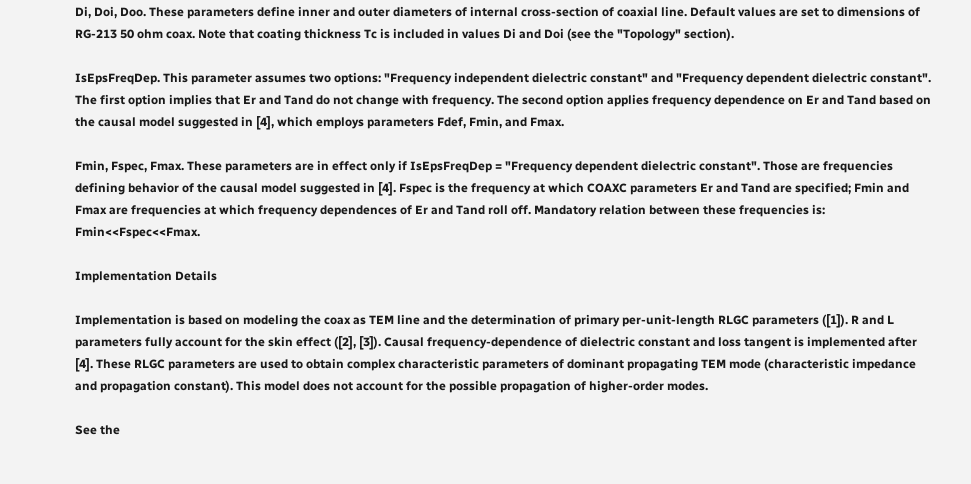Di, Doi, Doo. These parameters define inner and outer diameters of internal cross-section of coaxial line. Default values are set to dimensions of RG-213 50 ohm coax. Note that coating thickness Tc is included in values Di and Doi (see the "Topology" section).

IsEpsFreqDep. This parameter assumes two options: "Frequency independent dielectric constant" and "Frequency dependent dielectric constant". The first option implies that Er and Tand do not change with frequency. The second option applies frequency dependence on Er and Tand based on the causal model suggested in [4], which employs parameters Fdef, Fmin, and Fmax.

Fmin, Fspec, Fmax. These parameters are in effect only if IsEpsFreqDep = "Frequency dependent dielectric constant". Those are frequencies defining behavior of the causal model suggested in [4]. Fspec is the frequency at which COAXC parameters Er and Tand are specified; Fmin and Fmax are frequencies at which frequency dependences of Er and Tand roll off. Mandatory relation between these frequencies is: Fmin<<Fspec<<Fmax.

Implementation Details

Implementation is based on modeling the coax as TEM line and the determination of primary per-unit-length RLGC parameters ([1]). R and L parameters fully account for the skin effect ([2], [3]). Causal frequency-dependence of dielectric constant and loss tangent is implemented after [4]. These RLGC parameters are used to obtain complex characteristic parameters of dominant propagating TEM mode (characteristic impedance and propagation constant). This model does not account for the possible propagation of higher-order modes.

See the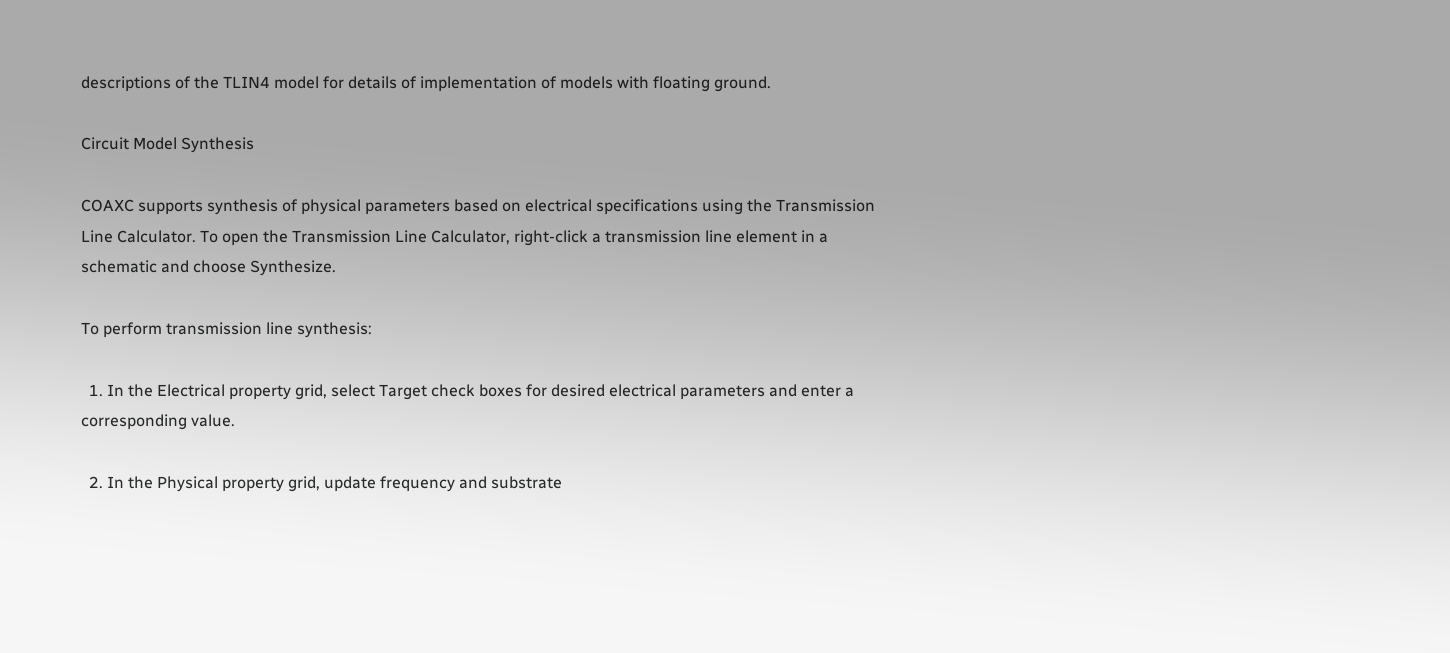descriptions of the TLIN4 model for details of implementation of models with floating ground.

Circuit Model Synthesis

COAXC supports synthesis of physical parameters based on electrical specifications using the Transmission Line Calculator. To open the Transmission Line Calculator, right-click a transmission line element in a schematic and choose Synthesize.

To perform transmission line synthesis:

  1. In the Electrical property grid, select Target check boxes for desired electrical parameters and enter a corresponding value.

  2. In the Physical property grid, update frequency and substrate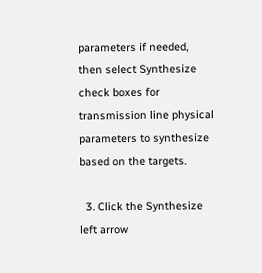parameters if needed, then select Synthesize check boxes for transmission line physical parameters to synthesize based on the targets.

  3. Click the Synthesize left arrow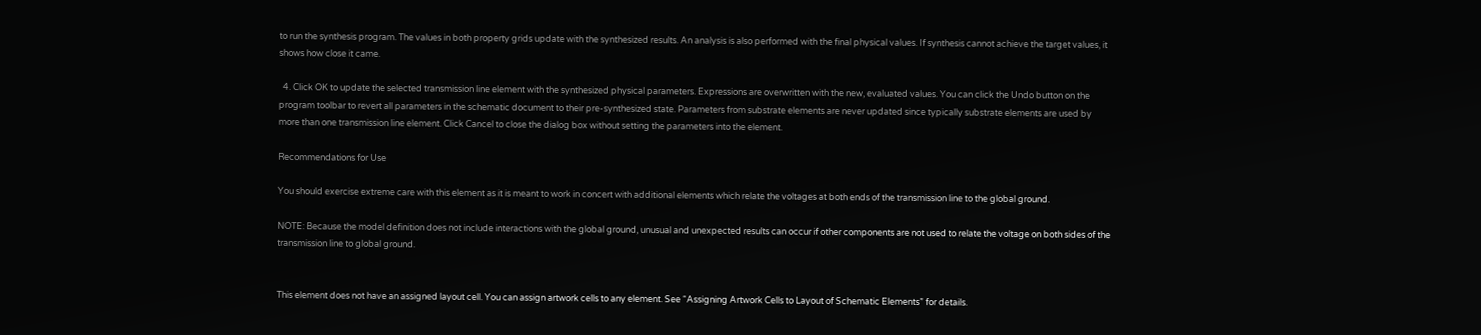to run the synthesis program. The values in both property grids update with the synthesized results. An analysis is also performed with the final physical values. If synthesis cannot achieve the target values, it shows how close it came.

  4. Click OK to update the selected transmission line element with the synthesized physical parameters. Expressions are overwritten with the new, evaluated values. You can click the Undo button on the program toolbar to revert all parameters in the schematic document to their pre-synthesized state. Parameters from substrate elements are never updated since typically substrate elements are used by more than one transmission line element. Click Cancel to close the dialog box without setting the parameters into the element.

Recommendations for Use

You should exercise extreme care with this element as it is meant to work in concert with additional elements which relate the voltages at both ends of the transmission line to the global ground.

NOTE: Because the model definition does not include interactions with the global ground, unusual and unexpected results can occur if other components are not used to relate the voltage on both sides of the transmission line to global ground.


This element does not have an assigned layout cell. You can assign artwork cells to any element. See “Assigning Artwork Cells to Layout of Schematic Elements” for details.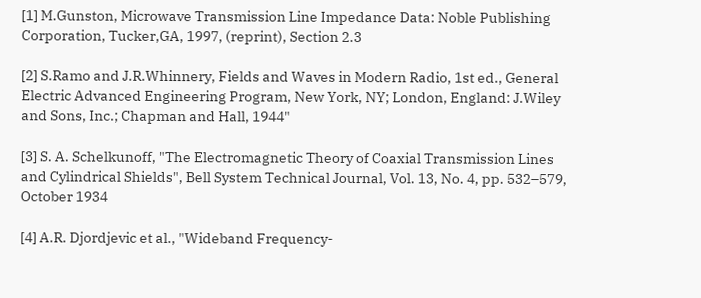[1] M.Gunston, Microwave Transmission Line Impedance Data: Noble Publishing Corporation, Tucker,GA, 1997, (reprint), Section 2.3

[2] S.Ramo and J.R.Whinnery, Fields and Waves in Modern Radio, 1st ed., General Electric Advanced Engineering Program, New York, NY; London, England: J.Wiley and Sons, Inc.; Chapman and Hall, 1944"

[3] S. A. Schelkunoff, "The Electromagnetic Theory of Coaxial Transmission Lines and Cylindrical Shields", Bell System Technical Journal, Vol. 13, No. 4, pp. 532–579, October 1934

[4] A.R. Djordjevic et al., "Wideband Frequency-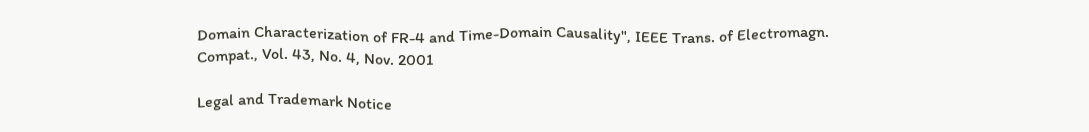Domain Characterization of FR-4 and Time-Domain Causality", IEEE Trans. of Electromagn. Compat., Vol. 43, No. 4, Nov. 2001

Legal and Trademark Notice